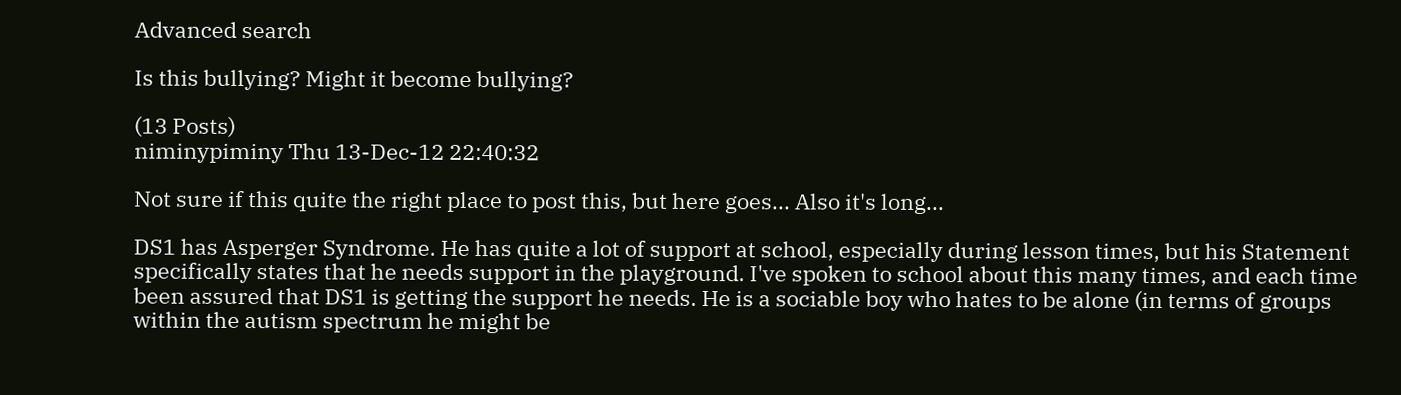Advanced search

Is this bullying? Might it become bullying?

(13 Posts)
niminypiminy Thu 13-Dec-12 22:40:32

Not sure if this quite the right place to post this, but here goes... Also it's long...

DS1 has Asperger Syndrome. He has quite a lot of support at school, especially during lesson times, but his Statement specifically states that he needs support in the playground. I've spoken to school about this many times, and each time been assured that DS1 is getting the support he needs. He is a sociable boy who hates to be alone (in terms of groups within the autism spectrum he might be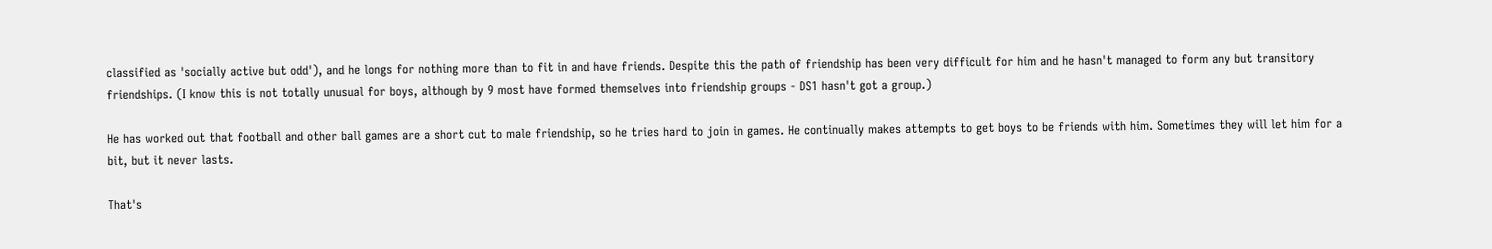classified as 'socially active but odd'), and he longs for nothing more than to fit in and have friends. Despite this the path of friendship has been very difficult for him and he hasn't managed to form any but transitory friendships. (I know this is not totally unusual for boys, although by 9 most have formed themselves into friendship groups - DS1 hasn't got a group.)

He has worked out that football and other ball games are a short cut to male friendship, so he tries hard to join in games. He continually makes attempts to get boys to be friends with him. Sometimes they will let him for a bit, but it never lasts.

That's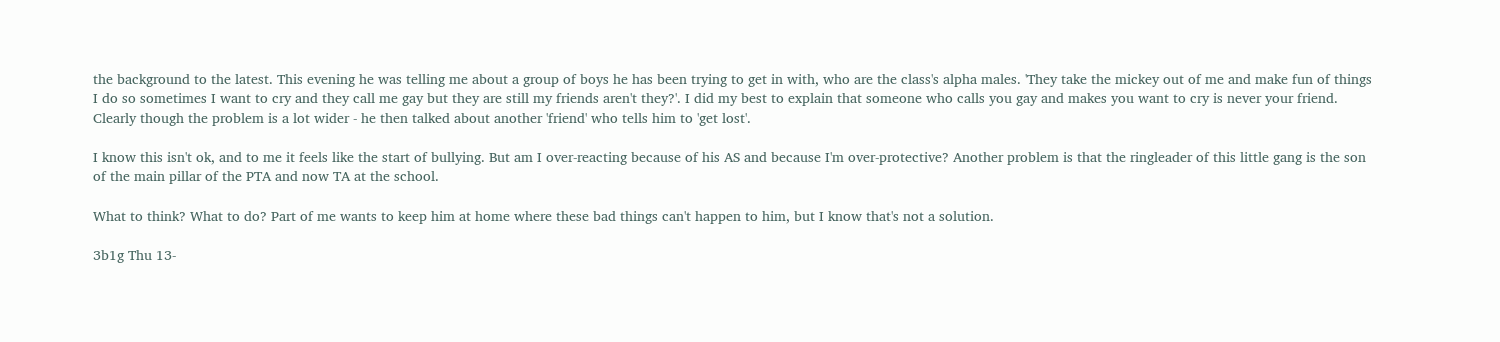the background to the latest. This evening he was telling me about a group of boys he has been trying to get in with, who are the class's alpha males. 'They take the mickey out of me and make fun of things I do so sometimes I want to cry and they call me gay but they are still my friends aren't they?'. I did my best to explain that someone who calls you gay and makes you want to cry is never your friend. Clearly though the problem is a lot wider - he then talked about another 'friend' who tells him to 'get lost'.

I know this isn't ok, and to me it feels like the start of bullying. But am I over-reacting because of his AS and because I'm over-protective? Another problem is that the ringleader of this little gang is the son of the main pillar of the PTA and now TA at the school.

What to think? What to do? Part of me wants to keep him at home where these bad things can't happen to him, but I know that's not a solution.

3b1g Thu 13-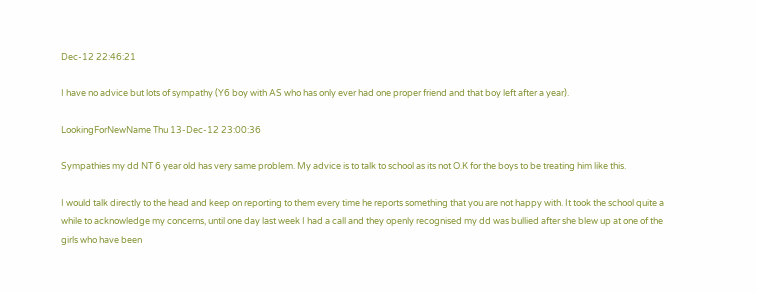Dec-12 22:46:21

I have no advice but lots of sympathy (Y6 boy with AS who has only ever had one proper friend and that boy left after a year).

LookingForNewName Thu 13-Dec-12 23:00:36

Sympathies my dd NT 6 year old has very same problem. My advice is to talk to school as its not O.K for the boys to be treating him like this.

I would talk directly to the head and keep on reporting to them every time he reports something that you are not happy with. It took the school quite a while to acknowledge my concerns, until one day last week I had a call and they openly recognised my dd was bullied after she blew up at one of the girls who have been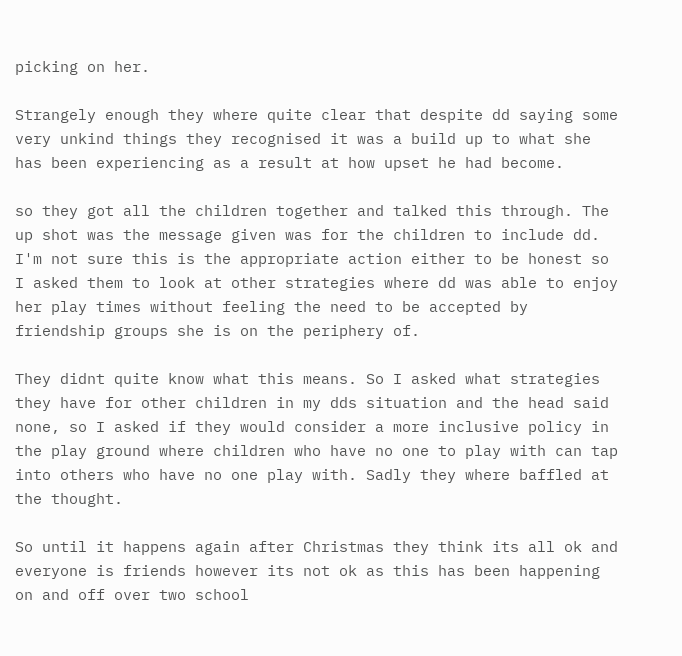picking on her.

Strangely enough they where quite clear that despite dd saying some very unkind things they recognised it was a build up to what she has been experiencing as a result at how upset he had become.

so they got all the children together and talked this through. The up shot was the message given was for the children to include dd. I'm not sure this is the appropriate action either to be honest so I asked them to look at other strategies where dd was able to enjoy her play times without feeling the need to be accepted by friendship groups she is on the periphery of.

They didnt quite know what this means. So I asked what strategies they have for other children in my dds situation and the head said none, so I asked if they would consider a more inclusive policy in the play ground where children who have no one to play with can tap into others who have no one play with. Sadly they where baffled at the thought.

So until it happens again after Christmas they think its all ok and everyone is friends however its not ok as this has been happening on and off over two school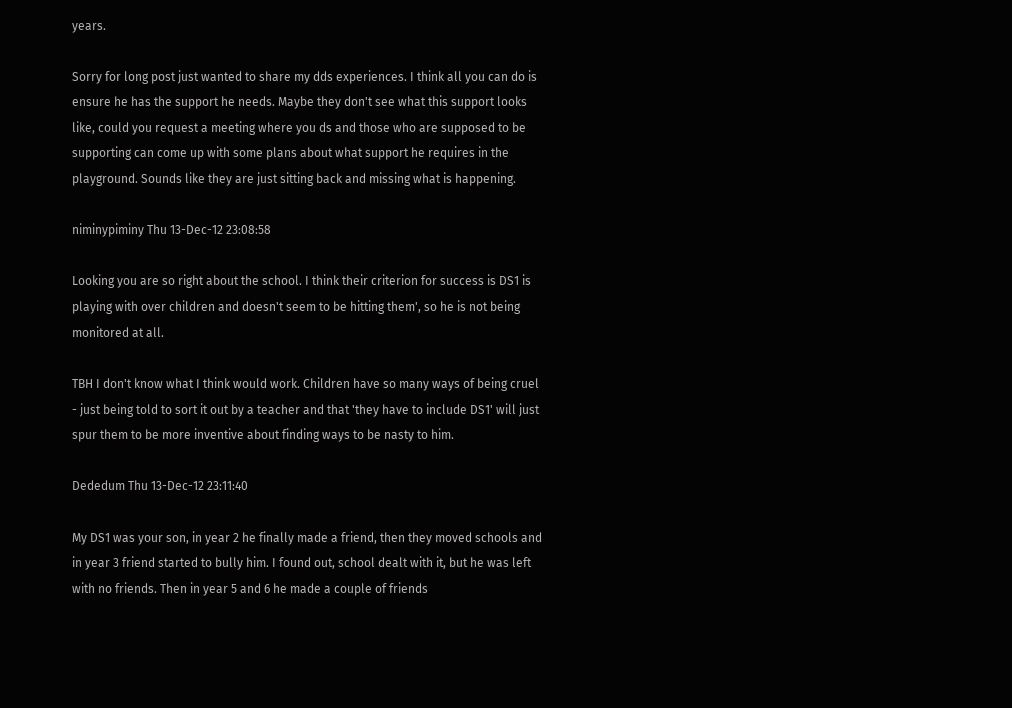years.

Sorry for long post just wanted to share my dds experiences. I think all you can do is ensure he has the support he needs. Maybe they don't see what this support looks like, could you request a meeting where you ds and those who are supposed to be supporting can come up with some plans about what support he requires in the playground. Sounds like they are just sitting back and missing what is happening.

niminypiminy Thu 13-Dec-12 23:08:58

Looking you are so right about the school. I think their criterion for success is DS1 is playing with over children and doesn't seem to be hitting them', so he is not being monitored at all.

TBH I don't know what I think would work. Children have so many ways of being cruel - just being told to sort it out by a teacher and that 'they have to include DS1' will just spur them to be more inventive about finding ways to be nasty to him.

Dededum Thu 13-Dec-12 23:11:40

My DS1 was your son, in year 2 he finally made a friend, then they moved schools and in year 3 friend started to bully him. I found out, school dealt with it, but he was left with no friends. Then in year 5 and 6 he made a couple of friends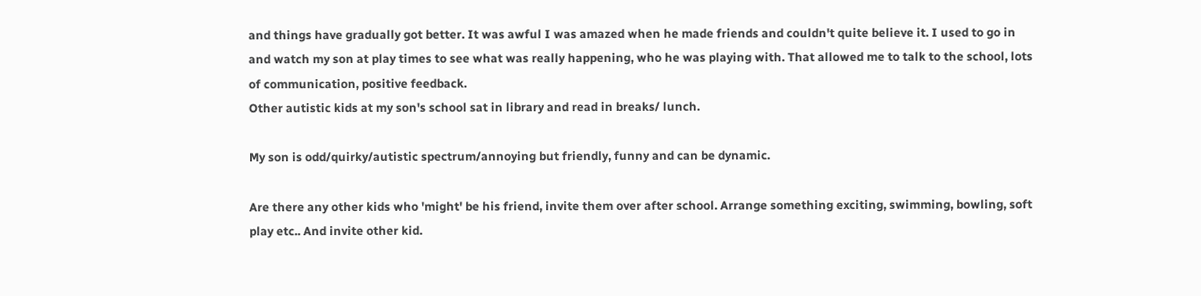and things have gradually got better. It was awful I was amazed when he made friends and couldn't quite believe it. I used to go in and watch my son at play times to see what was really happening, who he was playing with. That allowed me to talk to the school, lots of communication, positive feedback.
Other autistic kids at my son's school sat in library and read in breaks/ lunch.

My son is odd/quirky/autistic spectrum/annoying but friendly, funny and can be dynamic.

Are there any other kids who 'might' be his friend, invite them over after school. Arrange something exciting, swimming, bowling, soft play etc.. And invite other kid.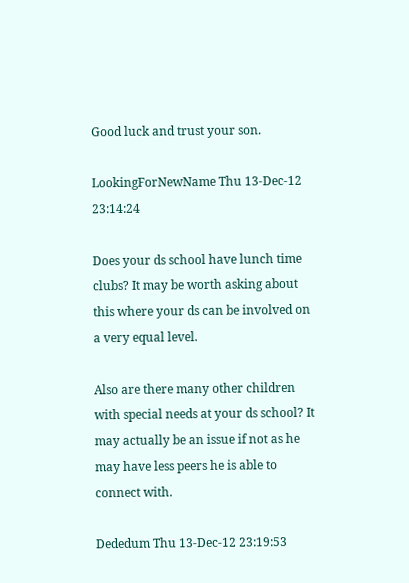Good luck and trust your son.

LookingForNewName Thu 13-Dec-12 23:14:24

Does your ds school have lunch time clubs? It may be worth asking about this where your ds can be involved on a very equal level.

Also are there many other children with special needs at your ds school? It may actually be an issue if not as he may have less peers he is able to connect with.

Dededum Thu 13-Dec-12 23:19:53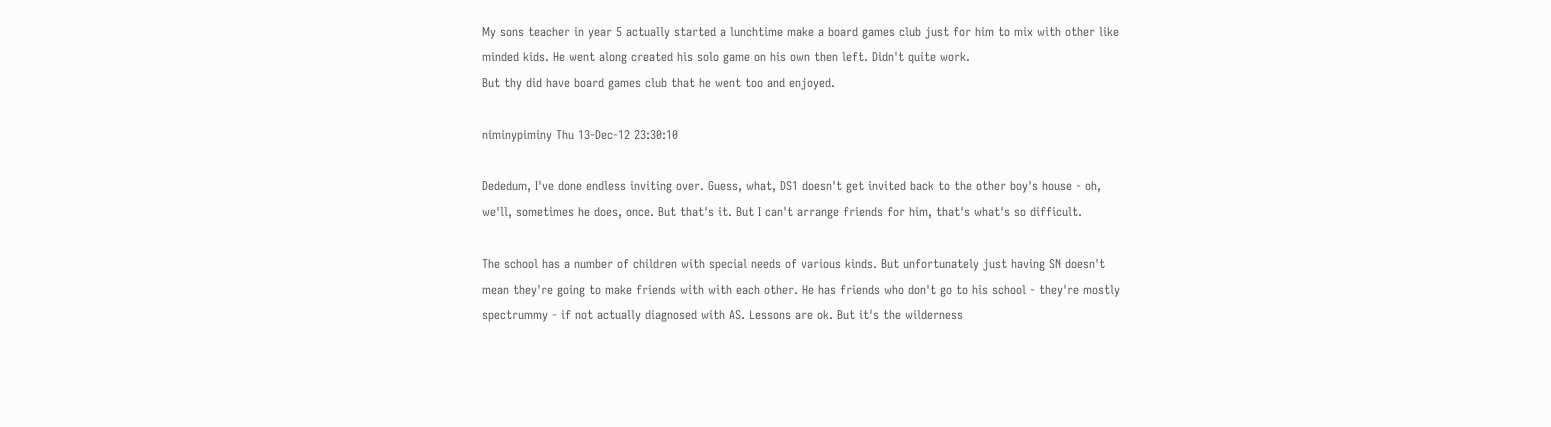My sons teacher in year 5 actually started a lunchtime make a board games club just for him to mix with other like minded kids. He went along created his solo game on his own then left. Didn't quite work.
But thy did have board games club that he went too and enjoyed.

niminypiminy Thu 13-Dec-12 23:30:10

Dededum, I've done endless inviting over. Guess, what, DS1 doesn't get invited back to the other boy's house - oh, we'll, sometimes he does, once. But that's it. But I can't arrange friends for him, that's what's so difficult.

The school has a number of children with special needs of various kinds. But unfortunately just having SN doesn't mean they're going to make friends with with each other. He has friends who don't go to his school - they're mostly spectrummy - if not actually diagnosed with AS. Lessons are ok. But it's the wilderness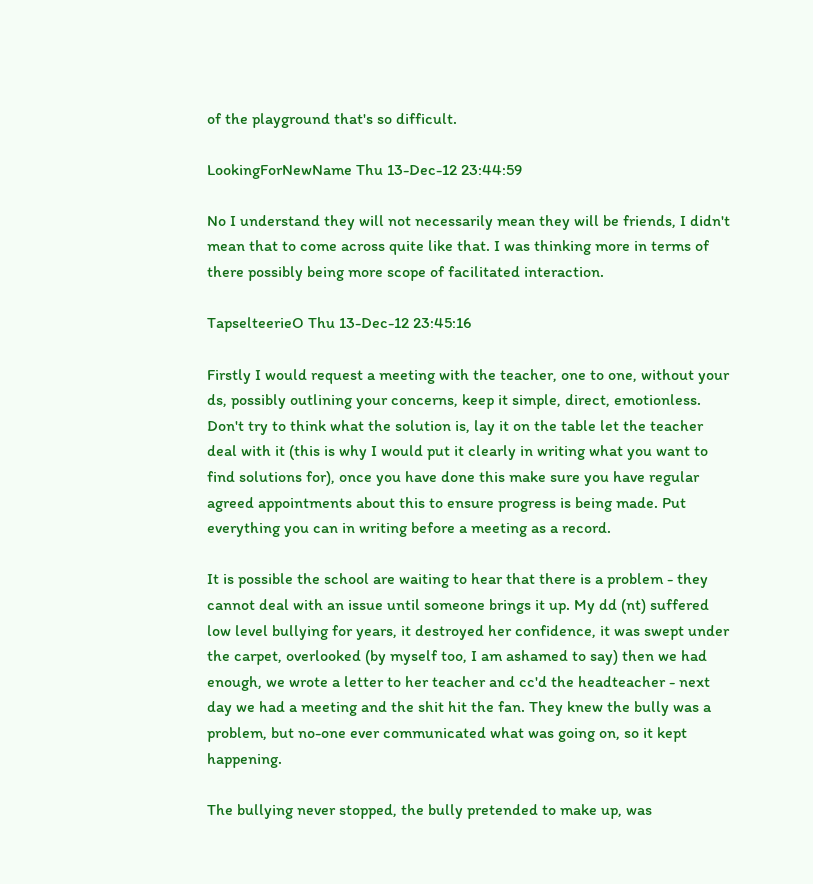of the playground that's so difficult.

LookingForNewName Thu 13-Dec-12 23:44:59

No I understand they will not necessarily mean they will be friends, I didn't mean that to come across quite like that. I was thinking more in terms of there possibly being more scope of facilitated interaction.

TapselteerieO Thu 13-Dec-12 23:45:16

Firstly I would request a meeting with the teacher, one to one, without your ds, possibly outlining your concerns, keep it simple, direct, emotionless. Don't try to think what the solution is, lay it on the table let the teacher deal with it (this is why I would put it clearly in writing what you want to find solutions for), once you have done this make sure you have regular agreed appointments about this to ensure progress is being made. Put everything you can in writing before a meeting as a record.

It is possible the school are waiting to hear that there is a problem - they cannot deal with an issue until someone brings it up. My dd (nt) suffered low level bullying for years, it destroyed her confidence, it was swept under the carpet, overlooked (by myself too, I am ashamed to say) then we had enough, we wrote a letter to her teacher and cc'd the headteacher - next day we had a meeting and the shit hit the fan. They knew the bully was a problem, but no-one ever communicated what was going on, so it kept happening.

The bullying never stopped, the bully pretended to make up, was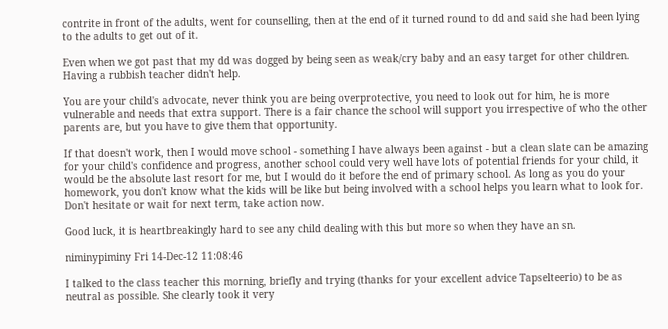contrite in front of the adults, went for counselling, then at the end of it turned round to dd and said she had been lying to the adults to get out of it.

Even when we got past that my dd was dogged by being seen as weak/cry baby and an easy target for other children. Having a rubbish teacher didn't help.

You are your child's advocate, never think you are being overprotective, you need to look out for him, he is more vulnerable and needs that extra support. There is a fair chance the school will support you irrespective of who the other parents are, but you have to give them that opportunity.

If that doesn't work, then I would move school - something I have always been against - but a clean slate can be amazing for your child's confidence and progress, another school could very well have lots of potential friends for your child, it would be the absolute last resort for me, but I would do it before the end of primary school. As long as you do your homework, you don't know what the kids will be like but being involved with a school helps you learn what to look for. Don't hesitate or wait for next term, take action now.

Good luck, it is heartbreakingly hard to see any child dealing with this but more so when they have an sn.

niminypiminy Fri 14-Dec-12 11:08:46

I talked to the class teacher this morning, briefly and trying (thanks for your excellent advice Tapselteerio) to be as neutral as possible. She clearly took it very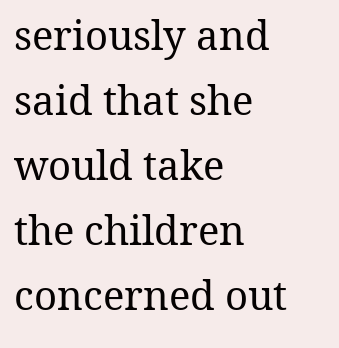seriously and said that she would take the children concerned out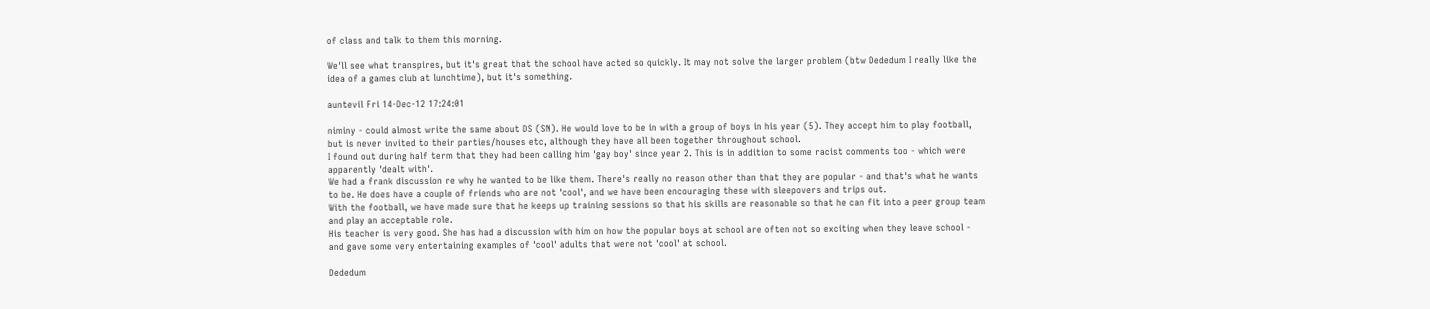of class and talk to them this morning.

We'll see what transpires, but it's great that the school have acted so quickly. It may not solve the larger problem (btw Dededum I really like the idea of a games club at lunchtime), but it's something.

auntevil Fri 14-Dec-12 17:24:01

niminy - could almost write the same about DS (SN). He would love to be in with a group of boys in his year (5). They accept him to play football, but is never invited to their parties/houses etc, although they have all been together throughout school.
I found out during half term that they had been calling him 'gay boy' since year 2. This is in addition to some racist comments too - which were apparently 'dealt with'.
We had a frank discussion re why he wanted to be like them. There's really no reason other than that they are popular - and that's what he wants to be. He does have a couple of friends who are not 'cool', and we have been encouraging these with sleepovers and trips out.
With the football, we have made sure that he keeps up training sessions so that his skills are reasonable so that he can fit into a peer group team and play an acceptable role.
His teacher is very good. She has had a discussion with him on how the popular boys at school are often not so exciting when they leave school - and gave some very entertaining examples of 'cool' adults that were not 'cool' at school.

Dededum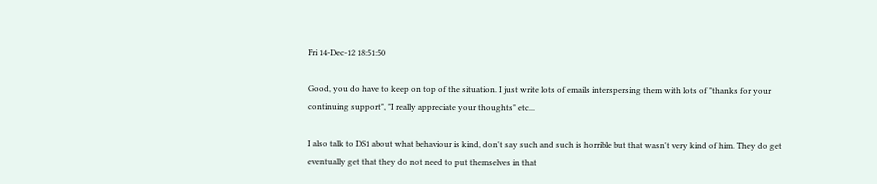Fri 14-Dec-12 18:51:50

Good, you do have to keep on top of the situation. I just write lots of emails interspersing them with lots of "thanks for your continuing support", "I really appreciate your thoughts" etc...

I also talk to DS1 about what behaviour is kind, don't say such and such is horrible but that wasn't very kind of him. They do get eventually get that they do not need to put themselves in that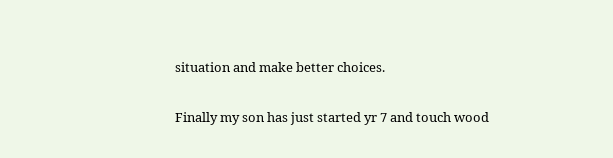situation and make better choices.

Finally my son has just started yr 7 and touch wood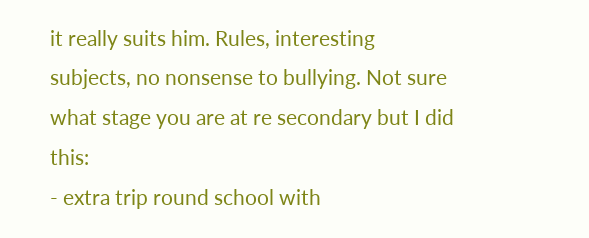it really suits him. Rules, interesting subjects, no nonsense to bullying. Not sure what stage you are at re secondary but I did this:
- extra trip round school with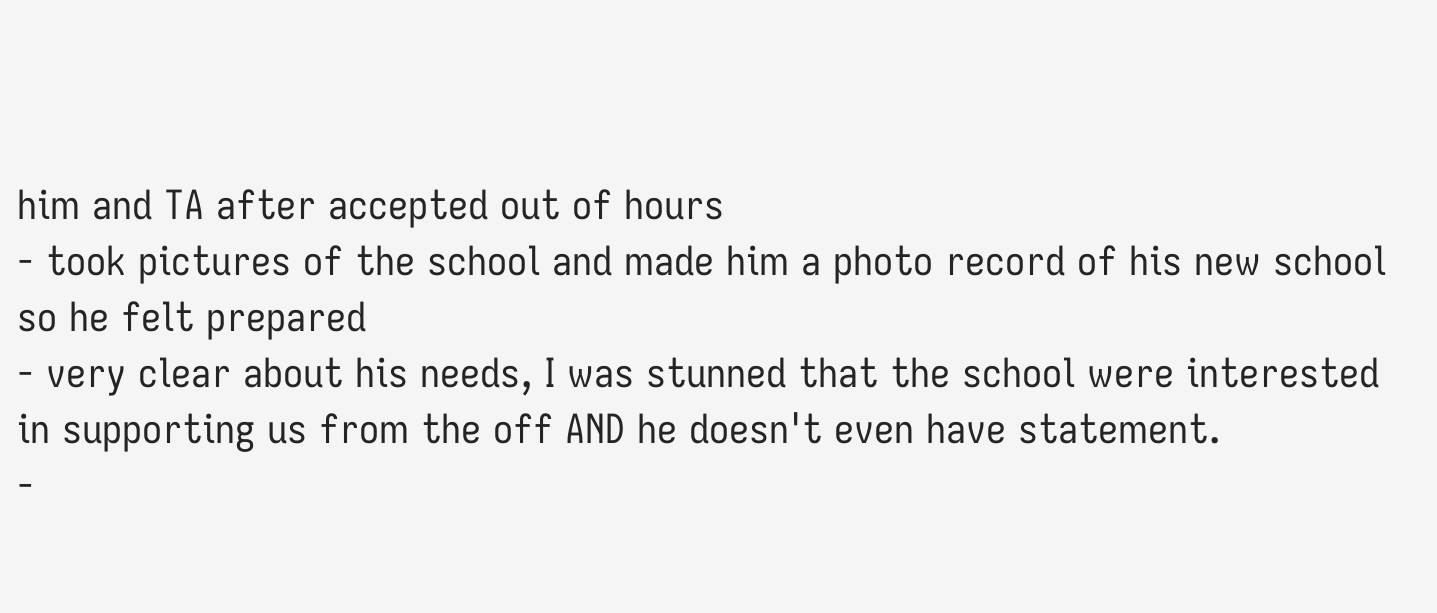him and TA after accepted out of hours
- took pictures of the school and made him a photo record of his new school so he felt prepared
- very clear about his needs, I was stunned that the school were interested in supporting us from the off AND he doesn't even have statement.
-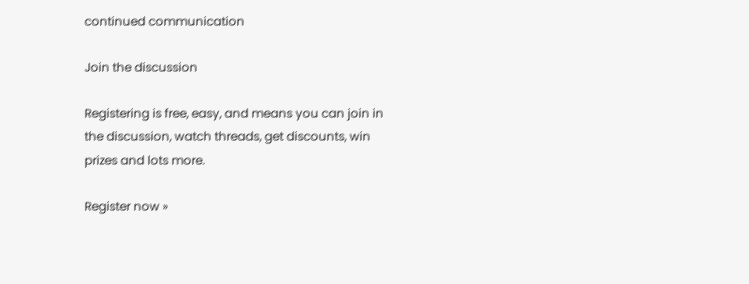continued communication

Join the discussion

Registering is free, easy, and means you can join in the discussion, watch threads, get discounts, win prizes and lots more.

Register now »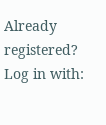Already registered? Log in with: